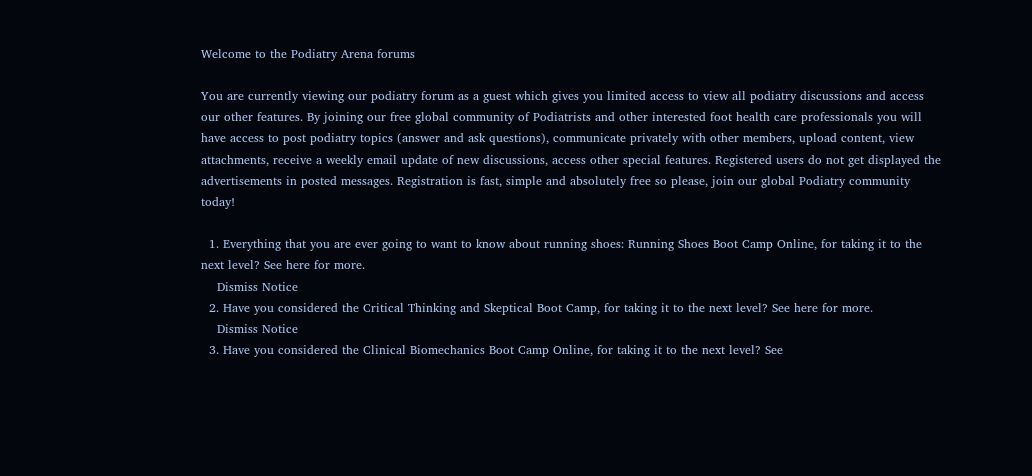Welcome to the Podiatry Arena forums

You are currently viewing our podiatry forum as a guest which gives you limited access to view all podiatry discussions and access our other features. By joining our free global community of Podiatrists and other interested foot health care professionals you will have access to post podiatry topics (answer and ask questions), communicate privately with other members, upload content, view attachments, receive a weekly email update of new discussions, access other special features. Registered users do not get displayed the advertisements in posted messages. Registration is fast, simple and absolutely free so please, join our global Podiatry community today!

  1. Everything that you are ever going to want to know about running shoes: Running Shoes Boot Camp Online, for taking it to the next level? See here for more.
    Dismiss Notice
  2. Have you considered the Critical Thinking and Skeptical Boot Camp, for taking it to the next level? See here for more.
    Dismiss Notice
  3. Have you considered the Clinical Biomechanics Boot Camp Online, for taking it to the next level? See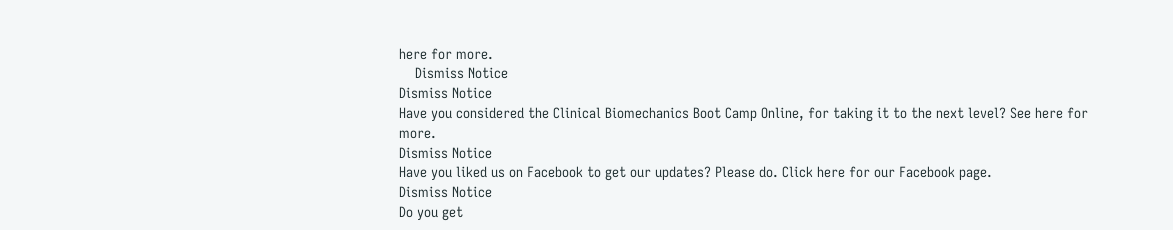here for more.
    Dismiss Notice
Dismiss Notice
Have you considered the Clinical Biomechanics Boot Camp Online, for taking it to the next level? See here for more.
Dismiss Notice
Have you liked us on Facebook to get our updates? Please do. Click here for our Facebook page.
Dismiss Notice
Do you get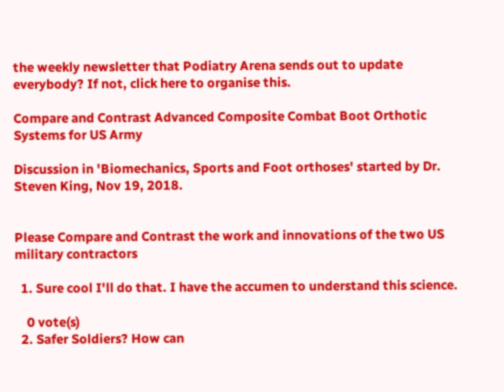the weekly newsletter that Podiatry Arena sends out to update everybody? If not, click here to organise this.

Compare and Contrast Advanced Composite Combat Boot Orthotic Systems for US Army

Discussion in 'Biomechanics, Sports and Foot orthoses' started by Dr. Steven King, Nov 19, 2018.


Please Compare and Contrast the work and innovations of the two US military contractors

  1. Sure cool I'll do that. I have the accumen to understand this science.

    0 vote(s)
  2. Safer Soldiers? How can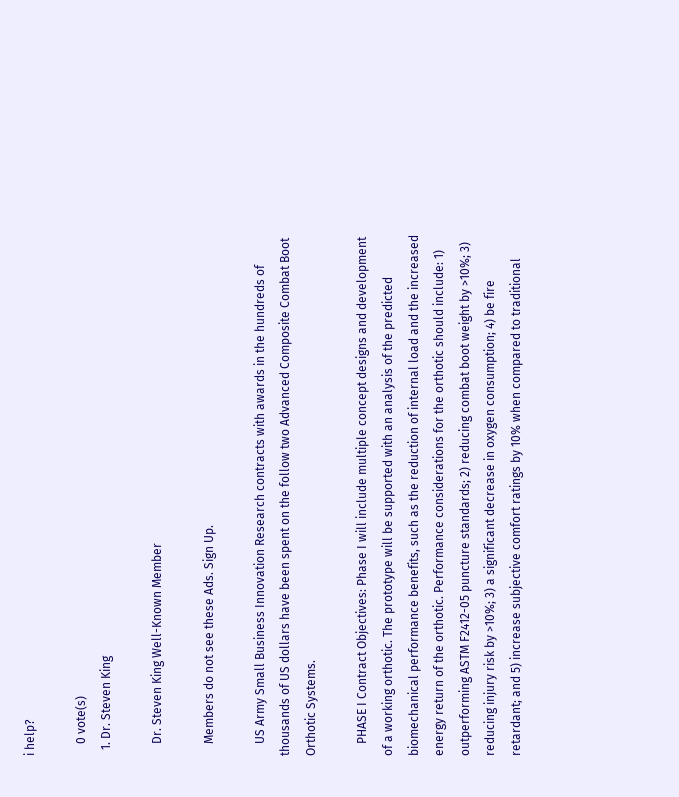i help?

    0 vote(s)
  1. Dr. Steven King

    Dr. Steven King Well-Known Member

    Members do not see these Ads. Sign Up.

    US Army Small Business Innovation Research contracts with awards in the hundreds of thousands of US dollars have been spent on the follow two Advanced Composite Combat Boot Orthotic Systems.

    PHASE I Contract Objectives: Phase I will include multiple concept designs and development of a working orthotic. The prototype will be supported with an analysis of the predicted biomechanical performance benefits, such as the reduction of internal load and the increased energy return of the orthotic. Performance considerations for the orthotic should include: 1) outperforming ASTM F2412-05 puncture standards; 2) reducing combat boot weight by >10%; 3) reducing injury risk by >10%; 3) a significant decrease in oxygen consumption; 4) be fire retardant; and 5) increase subjective comfort ratings by 10% when compared to traditional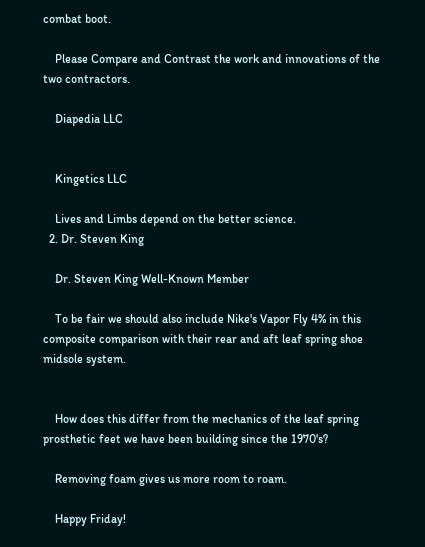combat boot.

    Please Compare and Contrast the work and innovations of the two contractors.

    Diapedia LLC


    Kingetics LLC

    Lives and Limbs depend on the better science.
  2. Dr. Steven King

    Dr. Steven King Well-Known Member

    To be fair we should also include Nike's Vapor Fly 4% in this composite comparison with their rear and aft leaf spring shoe midsole system.


    How does this differ from the mechanics of the leaf spring prosthetic feet we have been building since the 1970's?

    Removing foam gives us more room to roam.

    Happy Friday!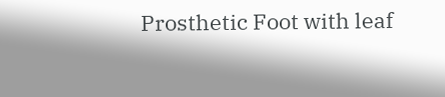Prosthetic Foot with leaf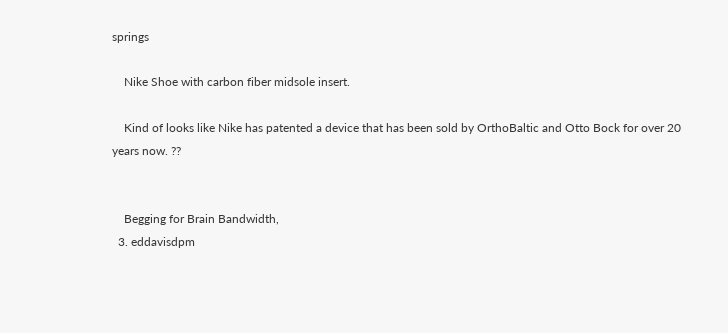springs

    Nike Shoe with carbon fiber midsole insert.

    Kind of looks like Nike has patented a device that has been sold by OrthoBaltic and Otto Bock for over 20 years now. ??


    Begging for Brain Bandwidth,
  3. eddavisdpm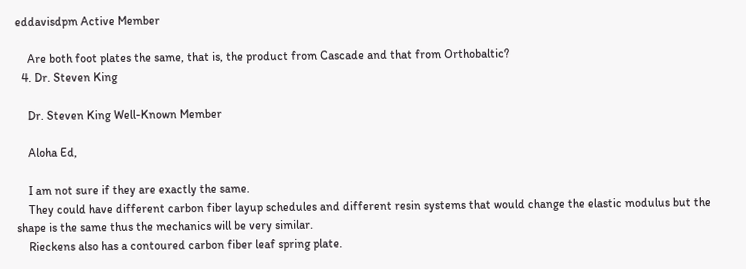eddavisdpm Active Member

    Are both foot plates the same, that is, the product from Cascade and that from Orthobaltic?
  4. Dr. Steven King

    Dr. Steven King Well-Known Member

    Aloha Ed,

    I am not sure if they are exactly the same.
    They could have different carbon fiber layup schedules and different resin systems that would change the elastic modulus but the shape is the same thus the mechanics will be very similar.
    Rieckens also has a contoured carbon fiber leaf spring plate.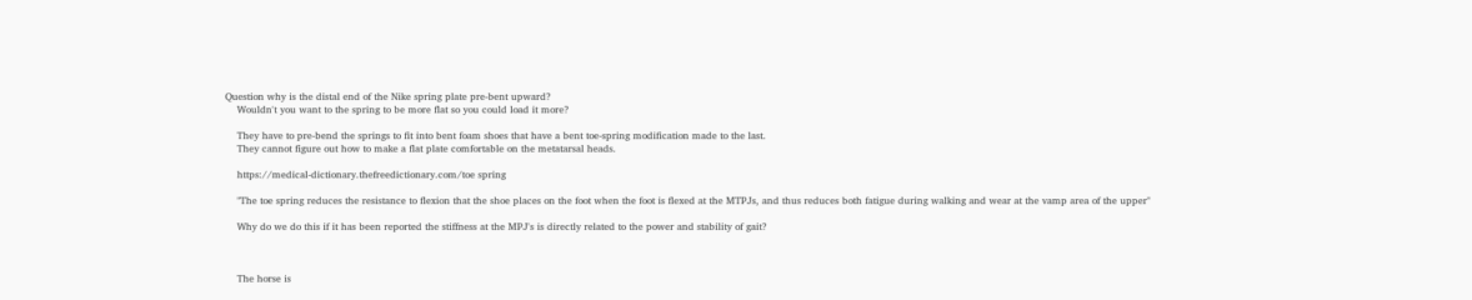Question why is the distal end of the Nike spring plate pre-bent upward?
    Wouldn't you want to the spring to be more flat so you could load it more?

    They have to pre-bend the springs to fit into bent foam shoes that have a bent toe-spring modification made to the last.
    They cannot figure out how to make a flat plate comfortable on the metatarsal heads.

    https://medical-dictionary.thefreedictionary.com/toe spring

    "The toe spring reduces the resistance to flexion that the shoe places on the foot when the foot is flexed at the MTPJs, and thus reduces both fatigue during walking and wear at the vamp area of the upper"

    Why do we do this if it has been reported the stiffness at the MPJ's is directly related to the power and stability of gait?



    The horse is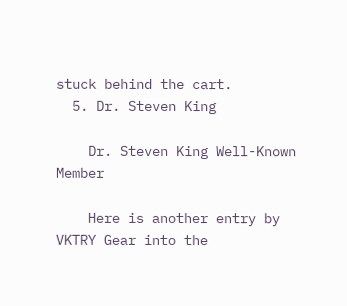stuck behind the cart.
  5. Dr. Steven King

    Dr. Steven King Well-Known Member

    Here is another entry by VKTRY Gear into the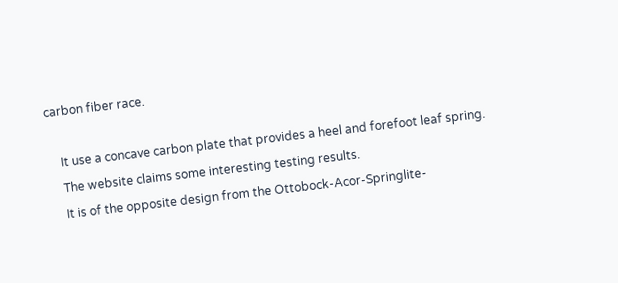carbon fiber race.

    It use a concave carbon plate that provides a heel and forefoot leaf spring.
    The website claims some interesting testing results.
    It is of the opposite design from the Ottobock-Acor-Springlite-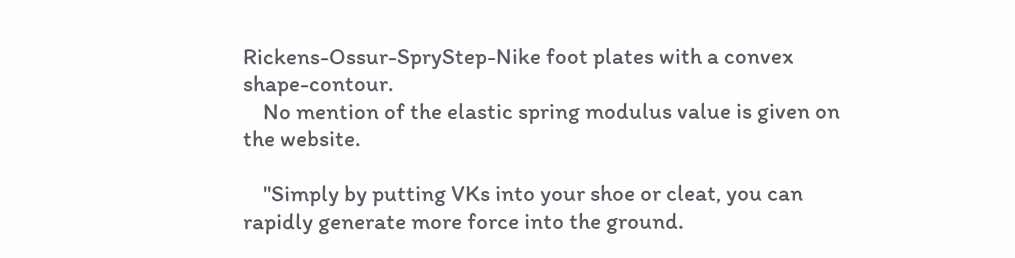Rickens-Ossur-SpryStep-Nike foot plates with a convex shape-contour.
    No mention of the elastic spring modulus value is given on the website.

    "Simply by putting VKs into your shoe or cleat, you can rapidly generate more force into the ground.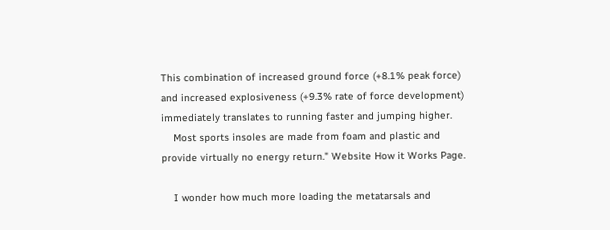This combination of increased ground force (+8.1% peak force) and increased explosiveness (+9.3% rate of force development) immediately translates to running faster and jumping higher.
    Most sports insoles are made from foam and plastic and provide virtually no energy return." Website How it Works Page.

    I wonder how much more loading the metatarsals and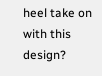heel take on with this design?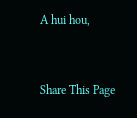A hui hou,


Share This Page